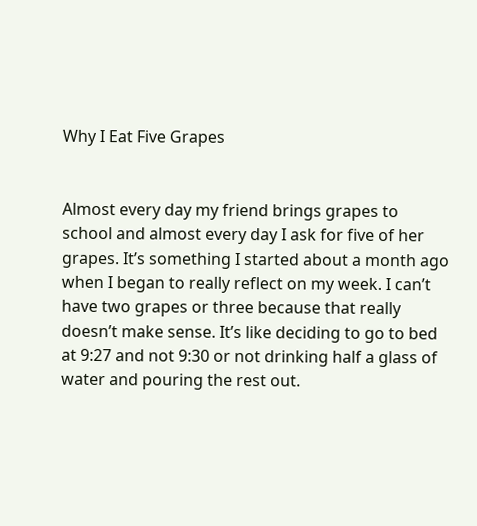Why I Eat Five Grapes


Almost every day my friend brings grapes to school and almost every day I ask for five of her grapes. It’s something I started about a month ago when I began to really reflect on my week. I can’t have two grapes or three because that really doesn’t make sense. It’s like deciding to go to bed at 9:27 and not 9:30 or not drinking half a glass of water and pouring the rest out.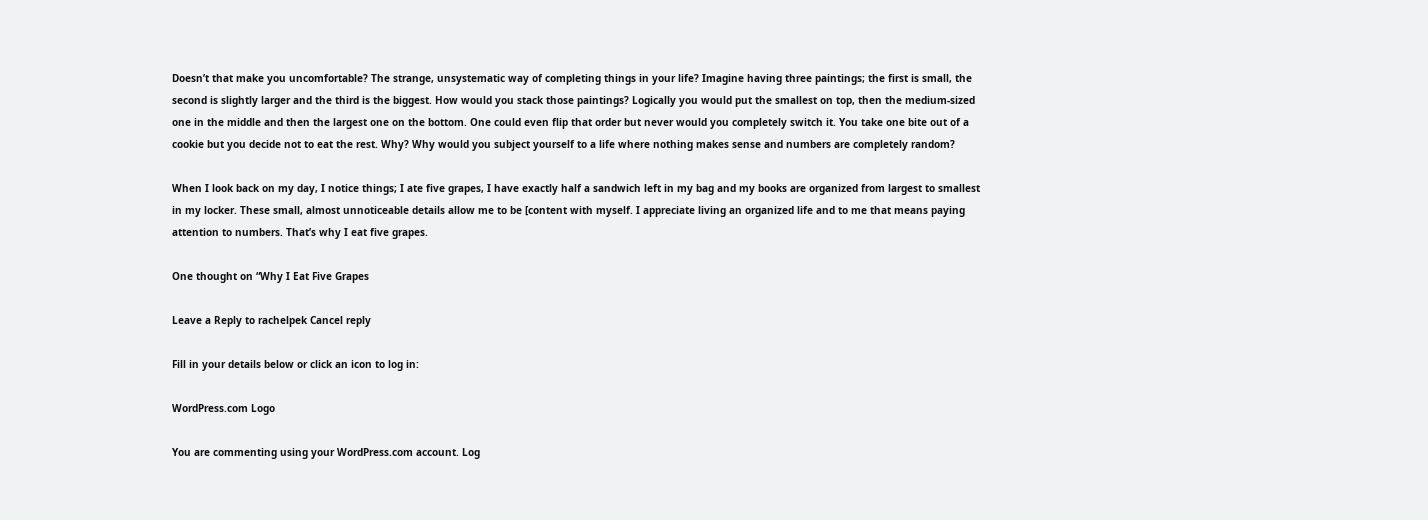Doesn’t that make you uncomfortable? The strange, unsystematic way of completing things in your life? Imagine having three paintings; the first is small, the second is slightly larger and the third is the biggest. How would you stack those paintings? Logically you would put the smallest on top, then the medium-sized one in the middle and then the largest one on the bottom. One could even flip that order but never would you completely switch it. You take one bite out of a cookie but you decide not to eat the rest. Why? Why would you subject yourself to a life where nothing makes sense and numbers are completely random?

When I look back on my day, I notice things; I ate five grapes, I have exactly half a sandwich left in my bag and my books are organized from largest to smallest in my locker. These small, almost unnoticeable details allow me to be [content with myself. I appreciate living an organized life and to me that means paying attention to numbers. That’s why I eat five grapes.

One thought on “Why I Eat Five Grapes

Leave a Reply to rachelpek Cancel reply

Fill in your details below or click an icon to log in:

WordPress.com Logo

You are commenting using your WordPress.com account. Log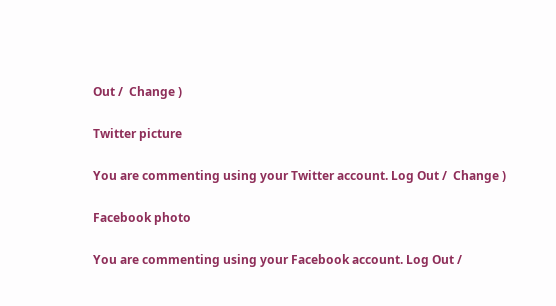Out /  Change )

Twitter picture

You are commenting using your Twitter account. Log Out /  Change )

Facebook photo

You are commenting using your Facebook account. Log Out /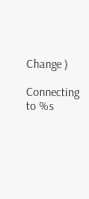Change )

Connecting to %s